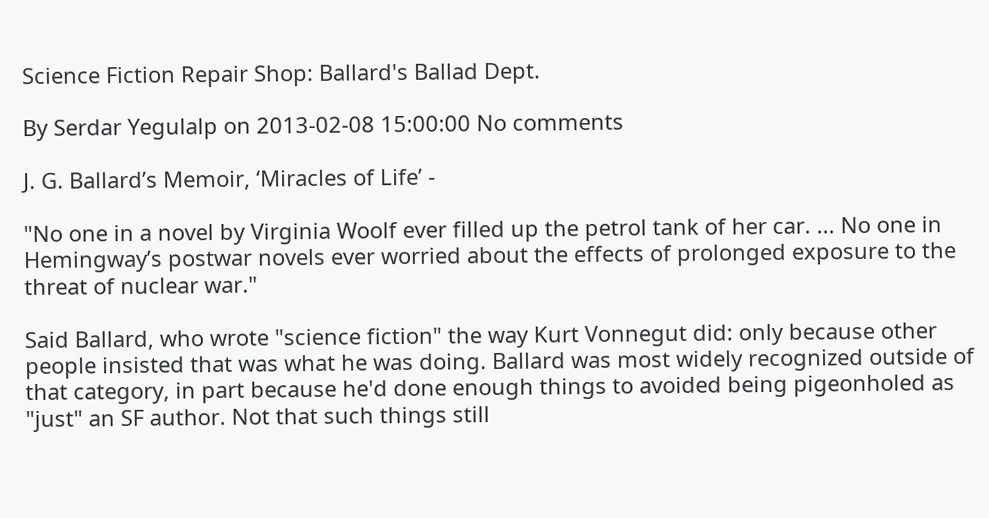Science Fiction Repair Shop: Ballard's Ballad Dept.

By Serdar Yegulalp on 2013-02-08 15:00:00 No comments

J. G. Ballard’s Memoir, ‘Miracles of Life’ -

"No one in a novel by Virginia Woolf ever filled up the petrol tank of her car. ... No one in Hemingway’s postwar novels ever worried about the effects of prolonged exposure to the threat of nuclear war."

Said Ballard, who wrote "science fiction" the way Kurt Vonnegut did: only because other people insisted that was what he was doing. Ballard was most widely recognized outside of that category, in part because he'd done enough things to avoided being pigeonholed as "just" an SF author. Not that such things still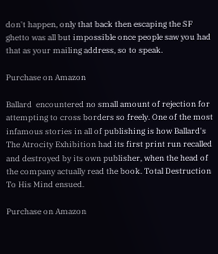don't happen, only that back then escaping the SF ghetto was all but impossible once people saw you had that as your mailing address, so to speak.

Purchase on Amazon

Ballard  encountered no small amount of rejection for attempting to cross borders so freely. One of the most infamous stories in all of publishing is how Ballard's The Atrocity Exhibition had its first print run recalled and destroyed by its own publisher, when the head of the company actually read the book. Total Destruction To His Mind ensued.

Purchase on Amazon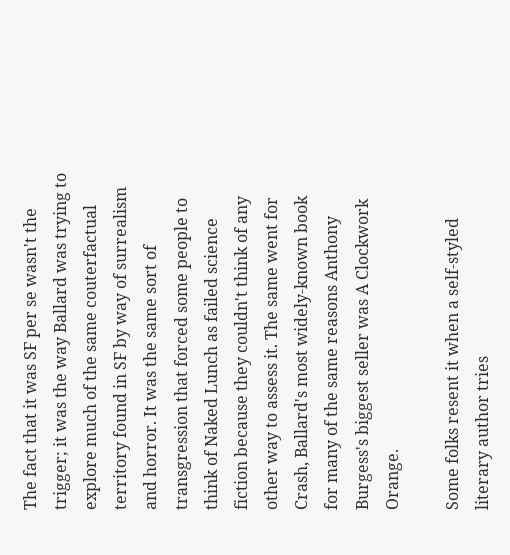The fact that it was SF per se wasn't the trigger; it was the way Ballard was trying to explore much of the same couterfactual territory found in SF by way of surrealism and horror. It was the same sort of transgression that forced some people to think of Naked Lunch as failed science fiction because they couldn't think of any other way to assess it. The same went for Crash, Ballard's most widely-known book for many of the same reasons Anthony Burgess's biggest seller was A Clockwork Orange.

Some folks resent it when a self-styled literary author tries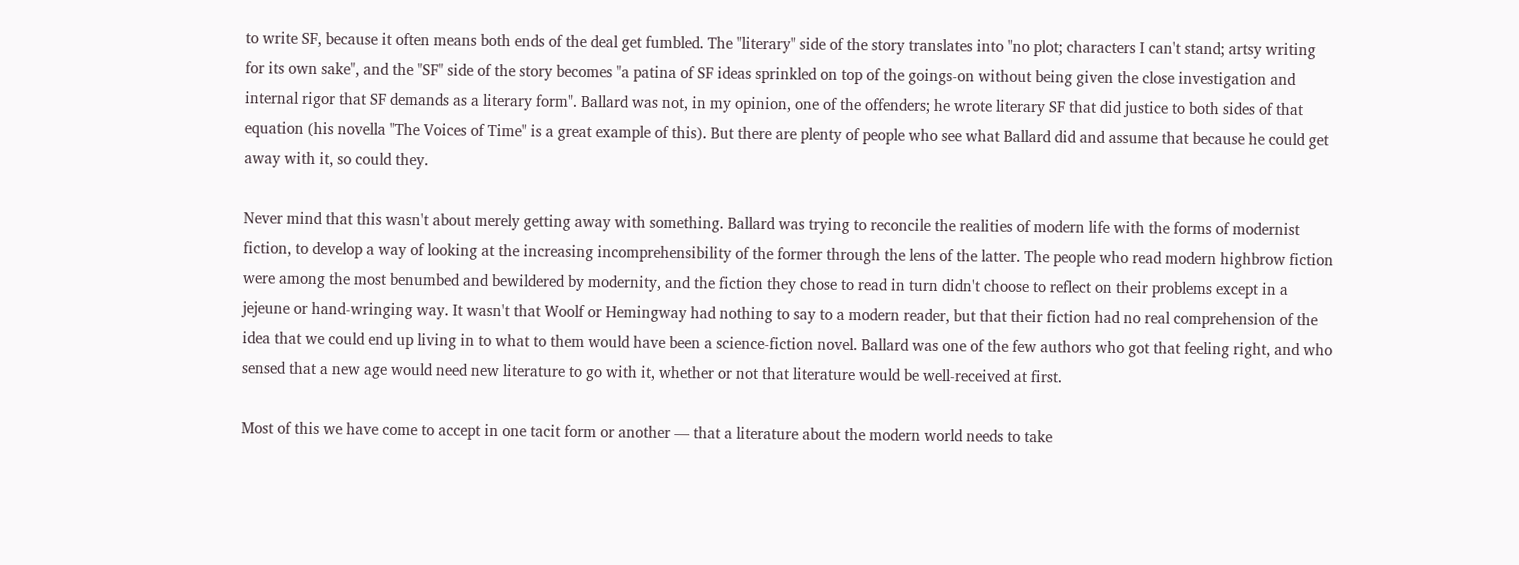to write SF, because it often means both ends of the deal get fumbled. The "literary" side of the story translates into "no plot; characters I can't stand; artsy writing for its own sake", and the "SF" side of the story becomes "a patina of SF ideas sprinkled on top of the goings-on without being given the close investigation and internal rigor that SF demands as a literary form". Ballard was not, in my opinion, one of the offenders; he wrote literary SF that did justice to both sides of that equation (his novella "The Voices of Time" is a great example of this). But there are plenty of people who see what Ballard did and assume that because he could get away with it, so could they.

Never mind that this wasn't about merely getting away with something. Ballard was trying to reconcile the realities of modern life with the forms of modernist fiction, to develop a way of looking at the increasing incomprehensibility of the former through the lens of the latter. The people who read modern highbrow fiction were among the most benumbed and bewildered by modernity, and the fiction they chose to read in turn didn't choose to reflect on their problems except in a jejeune or hand-wringing way. It wasn't that Woolf or Hemingway had nothing to say to a modern reader, but that their fiction had no real comprehension of the idea that we could end up living in to what to them would have been a science-fiction novel. Ballard was one of the few authors who got that feeling right, and who sensed that a new age would need new literature to go with it, whether or not that literature would be well-received at first.

Most of this we have come to accept in one tacit form or another — that a literature about the modern world needs to take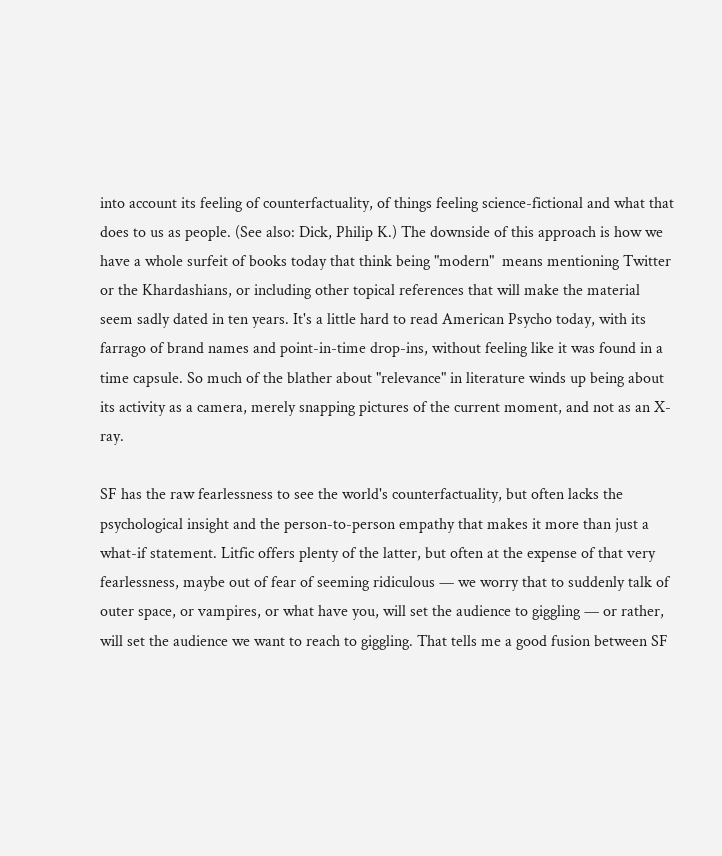into account its feeling of counterfactuality, of things feeling science-fictional and what that does to us as people. (See also: Dick, Philip K.) The downside of this approach is how we have a whole surfeit of books today that think being "modern"  means mentioning Twitter or the Khardashians, or including other topical references that will make the material seem sadly dated in ten years. It's a little hard to read American Psycho today, with its farrago of brand names and point-in-time drop-ins, without feeling like it was found in a time capsule. So much of the blather about "relevance" in literature winds up being about its activity as a camera, merely snapping pictures of the current moment, and not as an X-ray.

SF has the raw fearlessness to see the world's counterfactuality, but often lacks the psychological insight and the person-to-person empathy that makes it more than just a what-if statement. Litfic offers plenty of the latter, but often at the expense of that very fearlessness, maybe out of fear of seeming ridiculous — we worry that to suddenly talk of outer space, or vampires, or what have you, will set the audience to giggling — or rather, will set the audience we want to reach to giggling. That tells me a good fusion between SF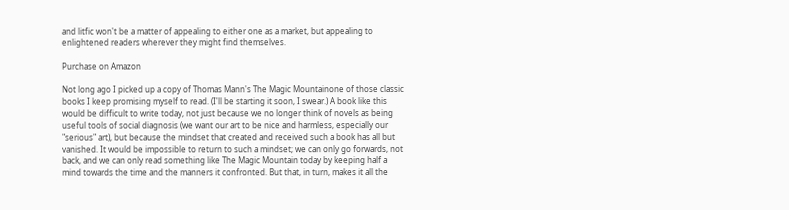and litfic won't be a matter of appealing to either one as a market, but appealing to enlightened readers wherever they might find themselves.

Purchase on Amazon

Not long ago I picked up a copy of Thomas Mann's The Magic Mountainone of those classic books I keep promising myself to read. (I'll be starting it soon, I swear.) A book like this would be difficult to write today, not just because we no longer think of novels as being useful tools of social diagnosis (we want our art to be nice and harmless, especially our "serious" art), but because the mindset that created and received such a book has all but vanished. It would be impossible to return to such a mindset; we can only go forwards, not back, and we can only read something like The Magic Mountain today by keeping half a mind towards the time and the manners it confronted. But that, in turn, makes it all the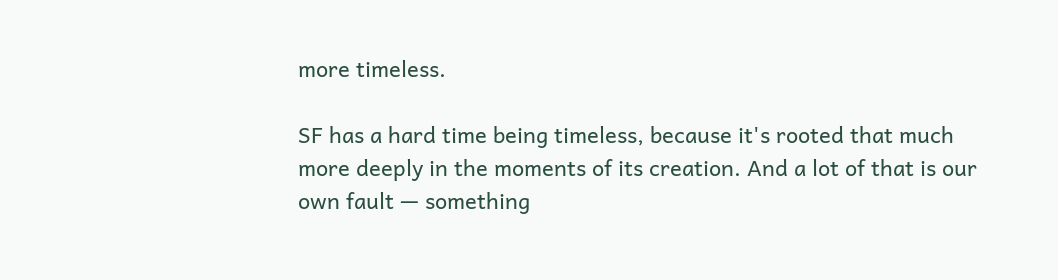more timeless.

SF has a hard time being timeless, because it's rooted that much more deeply in the moments of its creation. And a lot of that is our own fault — something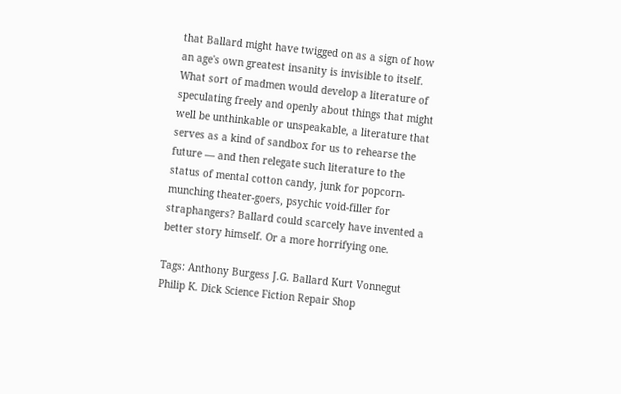that Ballard might have twigged on as a sign of how an age's own greatest insanity is invisible to itself. What sort of madmen would develop a literature of speculating freely and openly about things that might well be unthinkable or unspeakable, a literature that serves as a kind of sandbox for us to rehearse the future — and then relegate such literature to the status of mental cotton candy, junk for popcorn-munching theater-goers, psychic void-filler for straphangers? Ballard could scarcely have invented a better story himself. Or a more horrifying one.

Tags: Anthony Burgess J.G. Ballard Kurt Vonnegut Philip K. Dick Science Fiction Repair Shop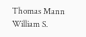Thomas Mann William S.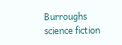Burroughs science fiction